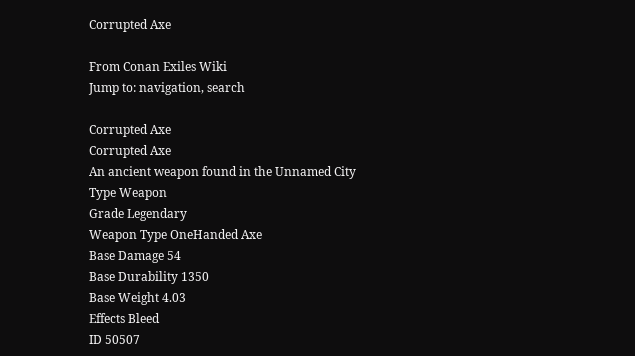Corrupted Axe

From Conan Exiles Wiki
Jump to: navigation, search

Corrupted Axe
Corrupted Axe
An ancient weapon found in the Unnamed City
Type Weapon
Grade Legendary
Weapon Type OneHanded Axe
Base Damage 54
Base Durability 1350
Base Weight 4.03
Effects Bleed
ID 50507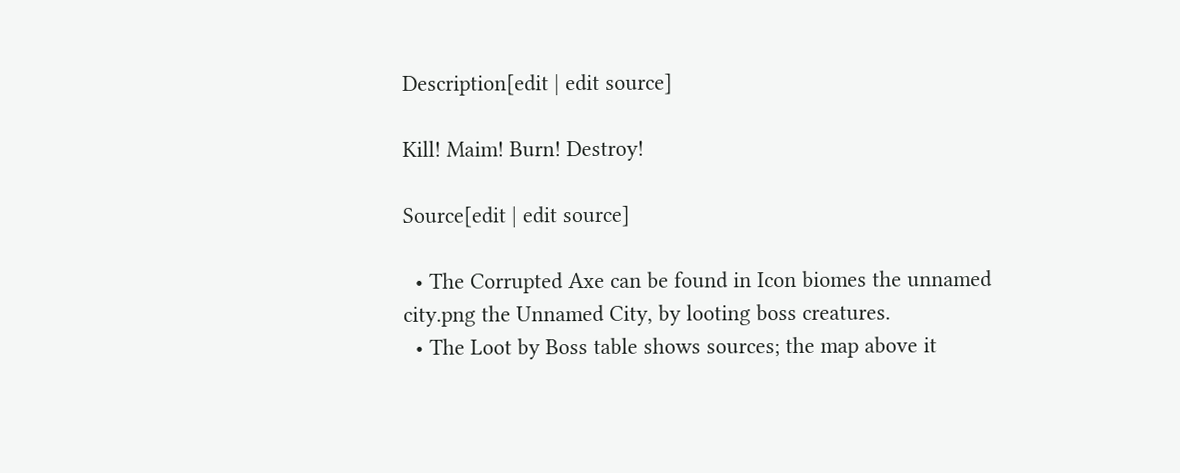Description[edit | edit source]

Kill! Maim! Burn! Destroy!

Source[edit | edit source]

  • The Corrupted Axe can be found in Icon biomes the unnamed city.png the Unnamed City, by looting boss creatures.
  • The Loot by Boss table shows sources; the map above it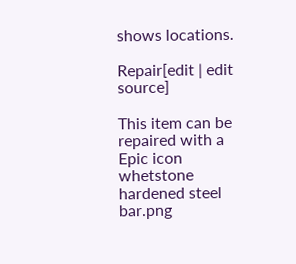shows locations.

Repair[edit | edit source]

This item can be repaired with a Epic icon whetstone hardened steel bar.png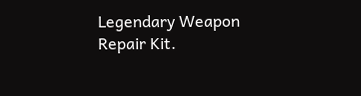Legendary Weapon Repair Kit.